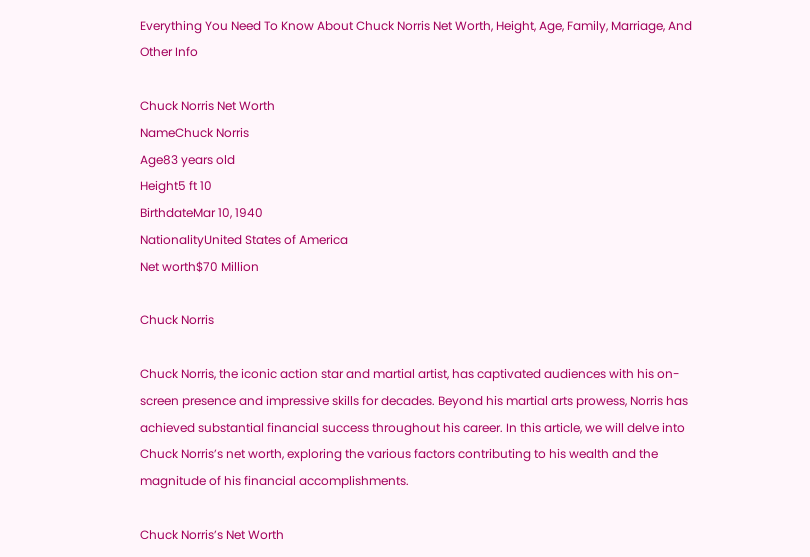Everything You Need To Know About Chuck Norris Net Worth, Height, Age, Family, Marriage, And Other Info

Chuck Norris Net Worth
NameChuck Norris
Age83 years old
Height5 ft 10
BirthdateMar 10, 1940
NationalityUnited States of America
Net worth$70 Million

Chuck Norris

Chuck Norris, the iconic action star and martial artist, has captivated audiences with his on-screen presence and impressive skills for decades. Beyond his martial arts prowess, Norris has achieved substantial financial success throughout his career. In this article, we will delve into Chuck Norris’s net worth, exploring the various factors contributing to his wealth and the magnitude of his financial accomplishments.

Chuck Norris’s Net Worth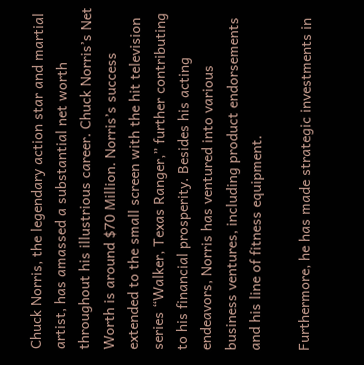Chuck Norris, the legendary action star and martial artist, has amassed a substantial net worth throughout his illustrious career. Chuck Norris’s Net Worth is around $70 Million. Norris’s success extended to the small screen with the hit television series “Walker, Texas Ranger,” further contributing to his financial prosperity. Besides his acting endeavors, Norris has ventured into various business ventures, including product endorsements and his line of fitness equipment.

Furthermore, he has made strategic investments in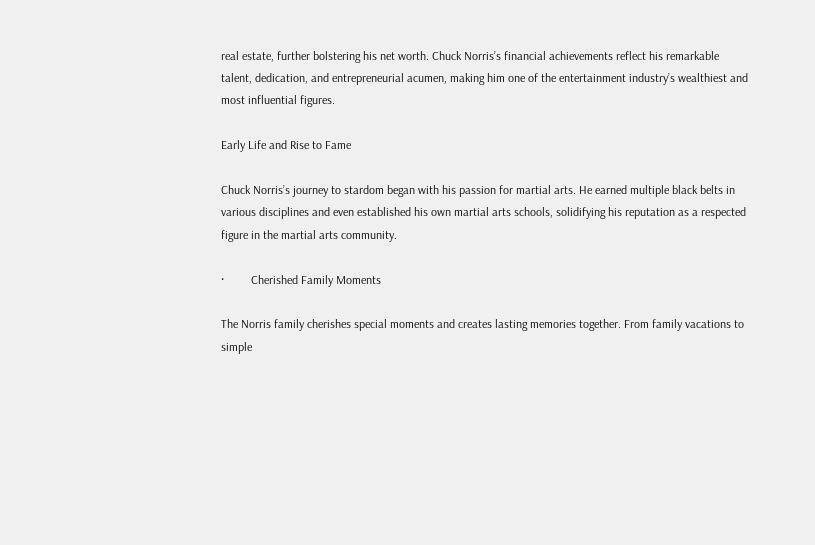real estate, further bolstering his net worth. Chuck Norris’s financial achievements reflect his remarkable talent, dedication, and entrepreneurial acumen, making him one of the entertainment industry’s wealthiest and most influential figures.

Early Life and Rise to Fame

Chuck Norris’s journey to stardom began with his passion for martial arts. He earned multiple black belts in various disciplines and even established his own martial arts schools, solidifying his reputation as a respected figure in the martial arts community.

·         Cherished Family Moments

The Norris family cherishes special moments and creates lasting memories together. From family vacations to simple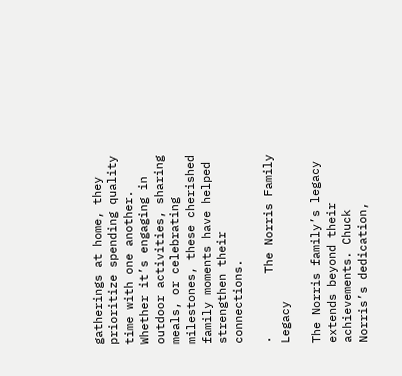gatherings at home, they prioritize spending quality time with one another. Whether it’s engaging in outdoor activities, sharing meals, or celebrating milestones, these cherished family moments have helped strengthen their connections.

·         The Norris Family Legacy

The Norris family’s legacy extends beyond their achievements. Chuck Norris’s dedication,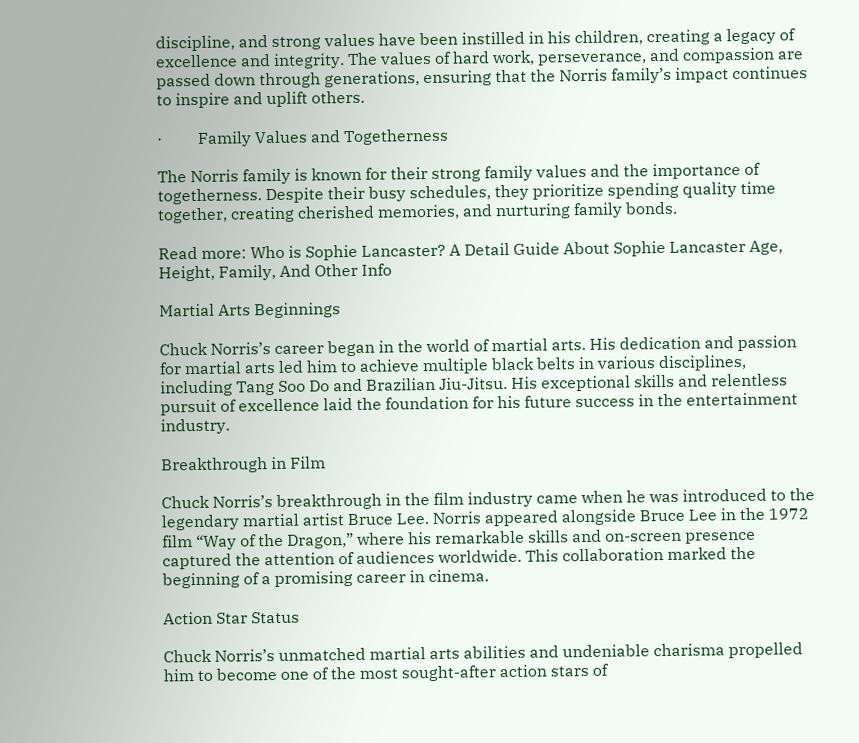discipline, and strong values have been instilled in his children, creating a legacy of excellence and integrity. The values of hard work, perseverance, and compassion are passed down through generations, ensuring that the Norris family’s impact continues to inspire and uplift others.

·         Family Values and Togetherness

The Norris family is known for their strong family values and the importance of togetherness. Despite their busy schedules, they prioritize spending quality time together, creating cherished memories, and nurturing family bonds.

Read more: Who is Sophie Lancaster? A Detail Guide About Sophie Lancaster Age, Height, Family, And Other Info

Martial Arts Beginnings

Chuck Norris’s career began in the world of martial arts. His dedication and passion for martial arts led him to achieve multiple black belts in various disciplines, including Tang Soo Do and Brazilian Jiu-Jitsu. His exceptional skills and relentless pursuit of excellence laid the foundation for his future success in the entertainment industry.

Breakthrough in Film

Chuck Norris’s breakthrough in the film industry came when he was introduced to the legendary martial artist Bruce Lee. Norris appeared alongside Bruce Lee in the 1972 film “Way of the Dragon,” where his remarkable skills and on-screen presence captured the attention of audiences worldwide. This collaboration marked the beginning of a promising career in cinema.

Action Star Status

Chuck Norris’s unmatched martial arts abilities and undeniable charisma propelled him to become one of the most sought-after action stars of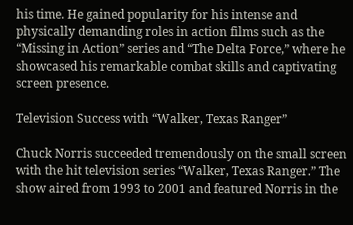his time. He gained popularity for his intense and physically demanding roles in action films such as the “Missing in Action” series and “The Delta Force,” where he showcased his remarkable combat skills and captivating screen presence.

Television Success with “Walker, Texas Ranger”

Chuck Norris succeeded tremendously on the small screen with the hit television series “Walker, Texas Ranger.” The show aired from 1993 to 2001 and featured Norris in the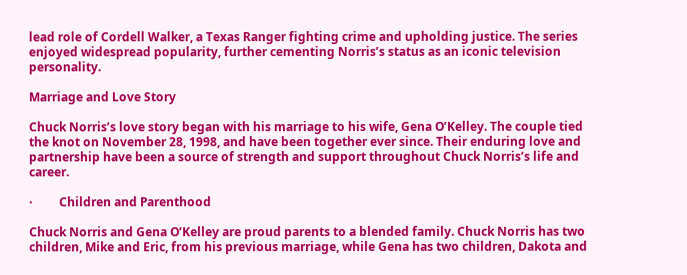lead role of Cordell Walker, a Texas Ranger fighting crime and upholding justice. The series enjoyed widespread popularity, further cementing Norris’s status as an iconic television personality.

Marriage and Love Story

Chuck Norris’s love story began with his marriage to his wife, Gena O’Kelley. The couple tied the knot on November 28, 1998, and have been together ever since. Their enduring love and partnership have been a source of strength and support throughout Chuck Norris’s life and career.

·         Children and Parenthood

Chuck Norris and Gena O’Kelley are proud parents to a blended family. Chuck Norris has two children, Mike and Eric, from his previous marriage, while Gena has two children, Dakota and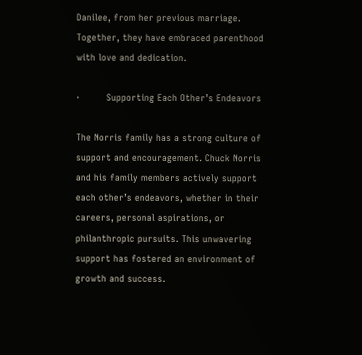Danilee, from her previous marriage. Together, they have embraced parenthood with love and dedication.

·         Supporting Each Other’s Endeavors

The Norris family has a strong culture of support and encouragement. Chuck Norris and his family members actively support each other’s endeavors, whether in their careers, personal aspirations, or philanthropic pursuits. This unwavering support has fostered an environment of growth and success.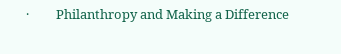·         Philanthropy and Making a Difference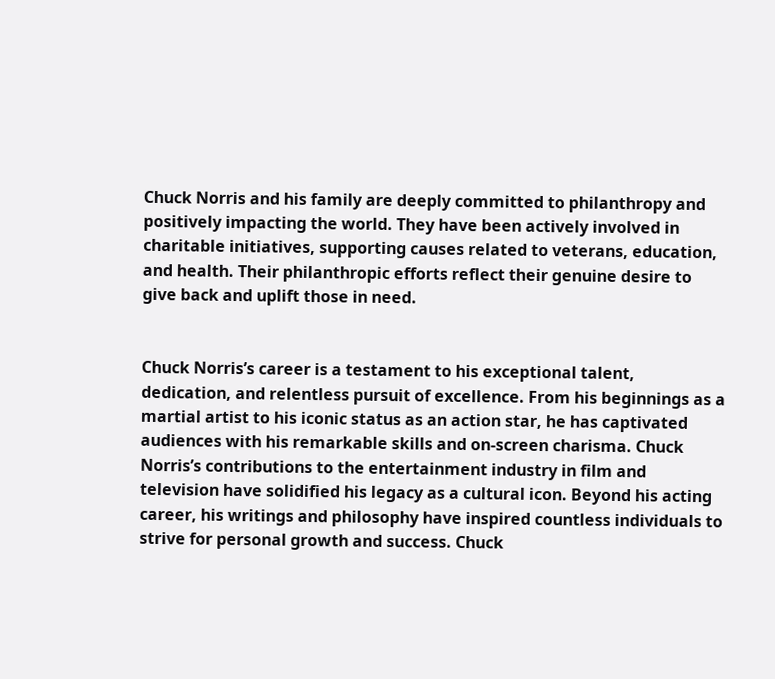Chuck Norris and his family are deeply committed to philanthropy and positively impacting the world. They have been actively involved in charitable initiatives, supporting causes related to veterans, education, and health. Their philanthropic efforts reflect their genuine desire to give back and uplift those in need.


Chuck Norris’s career is a testament to his exceptional talent, dedication, and relentless pursuit of excellence. From his beginnings as a martial artist to his iconic status as an action star, he has captivated audiences with his remarkable skills and on-screen charisma. Chuck Norris’s contributions to the entertainment industry in film and television have solidified his legacy as a cultural icon. Beyond his acting career, his writings and philosophy have inspired countless individuals to strive for personal growth and success. Chuck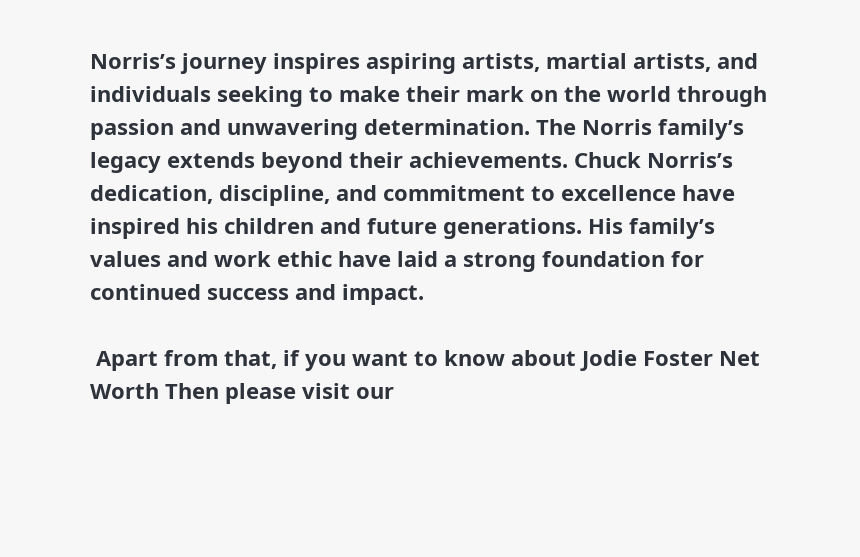Norris’s journey inspires aspiring artists, martial artists, and individuals seeking to make their mark on the world through passion and unwavering determination. The Norris family’s legacy extends beyond their achievements. Chuck Norris’s dedication, discipline, and commitment to excellence have inspired his children and future generations. His family’s values and work ethic have laid a strong foundation for continued success and impact.

 Apart from that, if you want to know about Jodie Foster Net Worth Then please visit our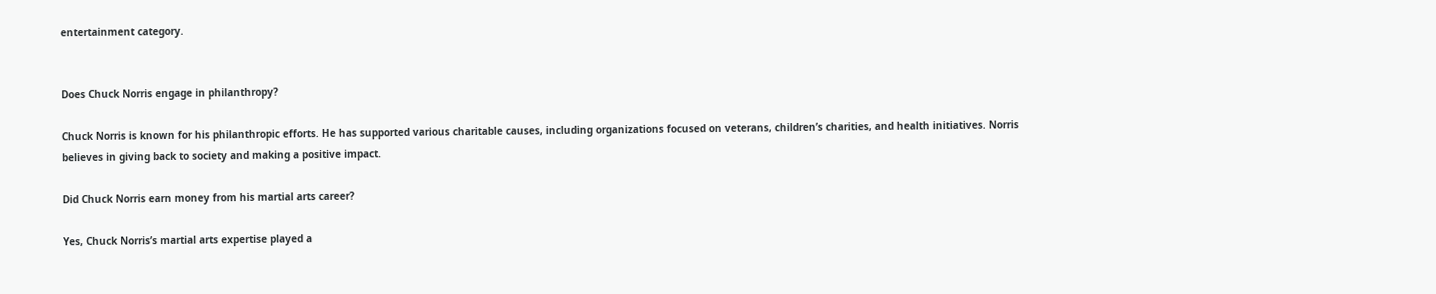entertainment category.


Does Chuck Norris engage in philanthropy?

Chuck Norris is known for his philanthropic efforts. He has supported various charitable causes, including organizations focused on veterans, children’s charities, and health initiatives. Norris believes in giving back to society and making a positive impact.

Did Chuck Norris earn money from his martial arts career?

Yes, Chuck Norris’s martial arts expertise played a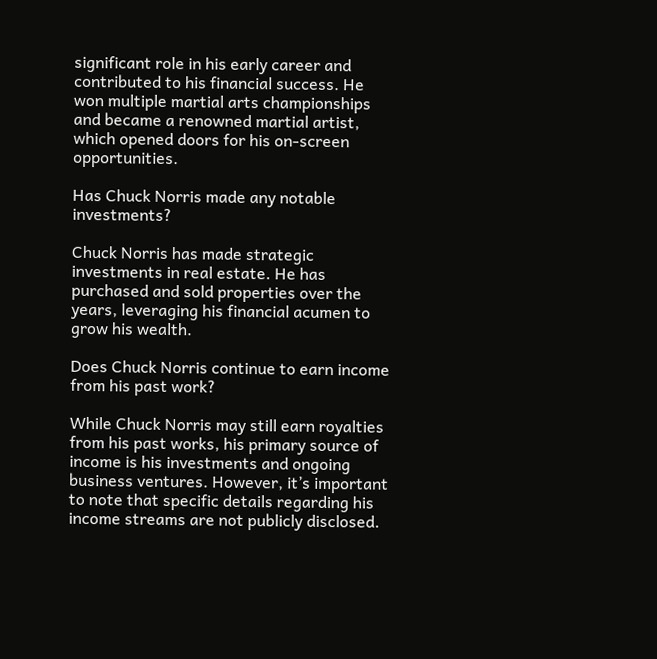significant role in his early career and contributed to his financial success. He won multiple martial arts championships and became a renowned martial artist, which opened doors for his on-screen opportunities.

Has Chuck Norris made any notable investments?

Chuck Norris has made strategic investments in real estate. He has purchased and sold properties over the years, leveraging his financial acumen to grow his wealth.

Does Chuck Norris continue to earn income from his past work?

While Chuck Norris may still earn royalties from his past works, his primary source of income is his investments and ongoing business ventures. However, it’s important to note that specific details regarding his income streams are not publicly disclosed.